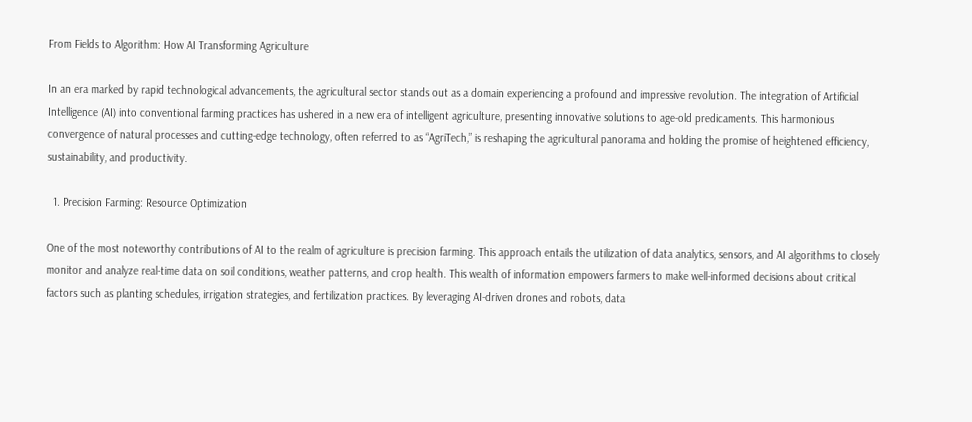From Fields to Algorithm: How AI Transforming Agriculture

In an era marked by rapid technological advancements, the agricultural sector stands out as a domain experiencing a profound and impressive revolution. The integration of Artificial Intelligence (AI) into conventional farming practices has ushered in a new era of intelligent agriculture, presenting innovative solutions to age-old predicaments. This harmonious convergence of natural processes and cutting-edge technology, often referred to as “AgriTech,” is reshaping the agricultural panorama and holding the promise of heightened efficiency, sustainability, and productivity.

  1. Precision Farming: Resource Optimization

One of the most noteworthy contributions of AI to the realm of agriculture is precision farming. This approach entails the utilization of data analytics, sensors, and AI algorithms to closely monitor and analyze real-time data on soil conditions, weather patterns, and crop health. This wealth of information empowers farmers to make well-informed decisions about critical factors such as planting schedules, irrigation strategies, and fertilization practices. By leveraging AI-driven drones and robots, data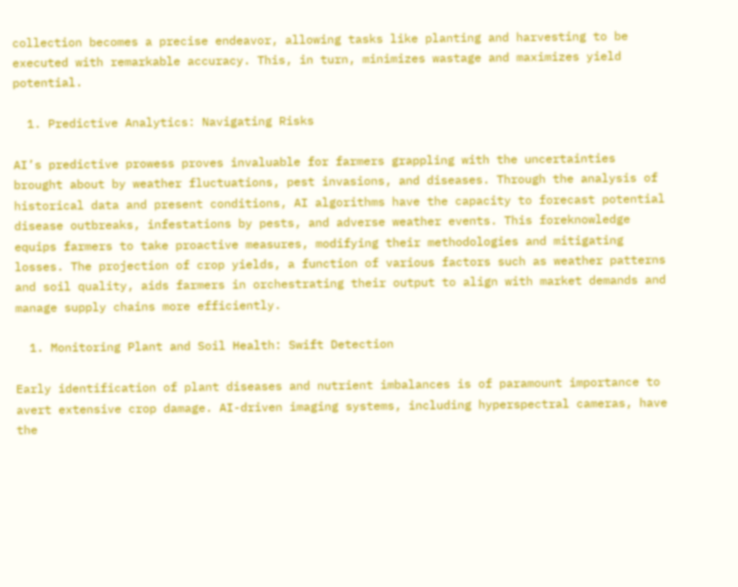collection becomes a precise endeavor, allowing tasks like planting and harvesting to be executed with remarkable accuracy. This, in turn, minimizes wastage and maximizes yield potential.

  1. Predictive Analytics: Navigating Risks

AI’s predictive prowess proves invaluable for farmers grappling with the uncertainties brought about by weather fluctuations, pest invasions, and diseases. Through the analysis of historical data and present conditions, AI algorithms have the capacity to forecast potential disease outbreaks, infestations by pests, and adverse weather events. This foreknowledge equips farmers to take proactive measures, modifying their methodologies and mitigating losses. The projection of crop yields, a function of various factors such as weather patterns and soil quality, aids farmers in orchestrating their output to align with market demands and manage supply chains more efficiently.

  1. Monitoring Plant and Soil Health: Swift Detection

Early identification of plant diseases and nutrient imbalances is of paramount importance to avert extensive crop damage. AI-driven imaging systems, including hyperspectral cameras, have the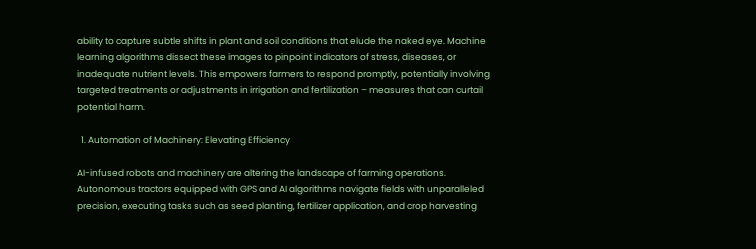ability to capture subtle shifts in plant and soil conditions that elude the naked eye. Machine learning algorithms dissect these images to pinpoint indicators of stress, diseases, or inadequate nutrient levels. This empowers farmers to respond promptly, potentially involving targeted treatments or adjustments in irrigation and fertilization – measures that can curtail potential harm.

  1. Automation of Machinery: Elevating Efficiency

AI-infused robots and machinery are altering the landscape of farming operations. Autonomous tractors equipped with GPS and AI algorithms navigate fields with unparalleled precision, executing tasks such as seed planting, fertilizer application, and crop harvesting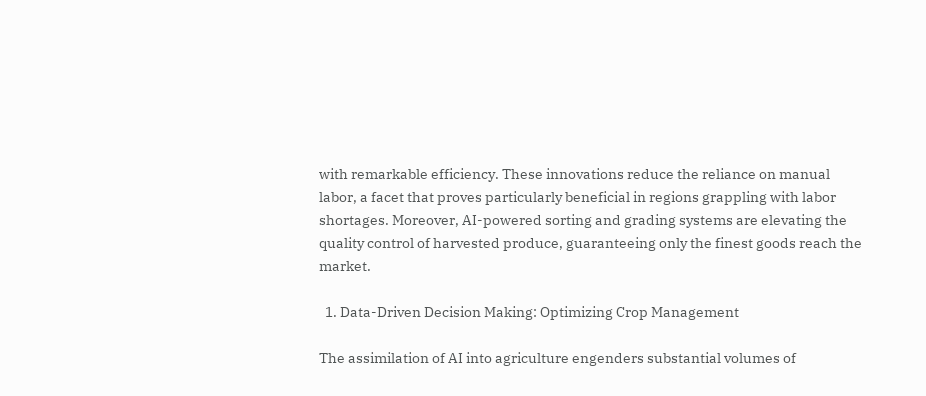with remarkable efficiency. These innovations reduce the reliance on manual labor, a facet that proves particularly beneficial in regions grappling with labor shortages. Moreover, AI-powered sorting and grading systems are elevating the quality control of harvested produce, guaranteeing only the finest goods reach the market.

  1. Data-Driven Decision Making: Optimizing Crop Management

The assimilation of AI into agriculture engenders substantial volumes of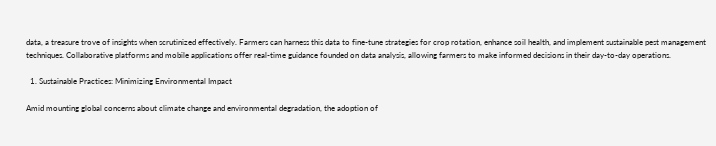data, a treasure trove of insights when scrutinized effectively. Farmers can harness this data to fine-tune strategies for crop rotation, enhance soil health, and implement sustainable pest management techniques. Collaborative platforms and mobile applications offer real-time guidance founded on data analysis, allowing farmers to make informed decisions in their day-to-day operations.

  1. Sustainable Practices: Minimizing Environmental Impact

Amid mounting global concerns about climate change and environmental degradation, the adoption of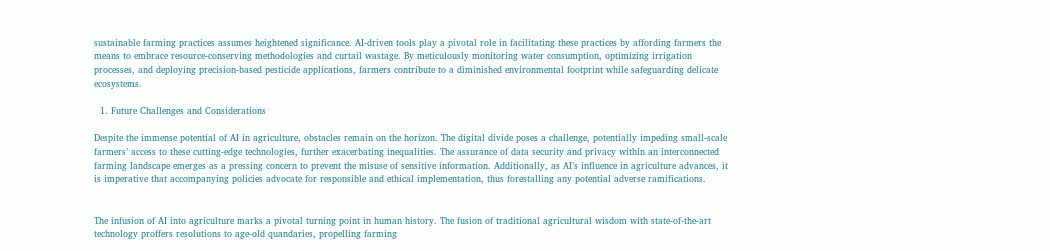sustainable farming practices assumes heightened significance. AI-driven tools play a pivotal role in facilitating these practices by affording farmers the means to embrace resource-conserving methodologies and curtail wastage. By meticulously monitoring water consumption, optimizing irrigation processes, and deploying precision-based pesticide applications, farmers contribute to a diminished environmental footprint while safeguarding delicate ecosystems.

  1. Future Challenges and Considerations

Despite the immense potential of AI in agriculture, obstacles remain on the horizon. The digital divide poses a challenge, potentially impeding small-scale farmers’ access to these cutting-edge technologies, further exacerbating inequalities. The assurance of data security and privacy within an interconnected farming landscape emerges as a pressing concern to prevent the misuse of sensitive information. Additionally, as AI’s influence in agriculture advances, it is imperative that accompanying policies advocate for responsible and ethical implementation, thus forestalling any potential adverse ramifications.


The infusion of AI into agriculture marks a pivotal turning point in human history. The fusion of traditional agricultural wisdom with state-of-the-art technology proffers resolutions to age-old quandaries, propelling farming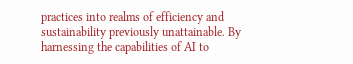practices into realms of efficiency and sustainability previously unattainable. By harnessing the capabilities of AI to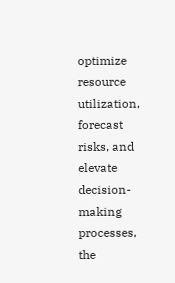optimize resource utilization, forecast risks, and elevate decision-making processes, the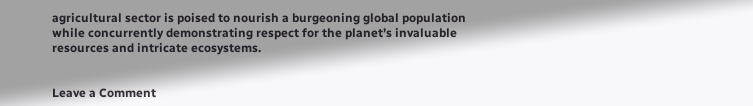agricultural sector is poised to nourish a burgeoning global population while concurrently demonstrating respect for the planet’s invaluable resources and intricate ecosystems.


Leave a Comment